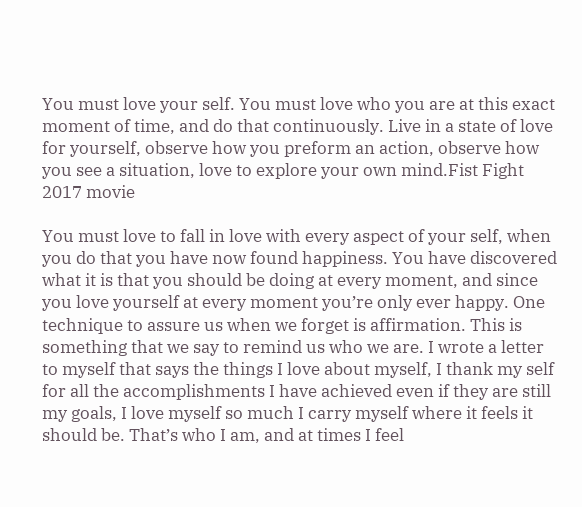You must love your self. You must love who you are at this exact moment of time, and do that continuously. Live in a state of love for yourself, observe how you preform an action, observe how you see a situation, love to explore your own mind.Fist Fight 2017 movie

You must love to fall in love with every aspect of your self, when you do that you have now found happiness. You have discovered what it is that you should be doing at every moment, and since you love yourself at every moment you’re only ever happy. One technique to assure us when we forget is affirmation. This is something that we say to remind us who we are. I wrote a letter to myself that says the things I love about myself, I thank my self for all the accomplishments I have achieved even if they are still my goals, I love myself so much I carry myself where it feels it should be. That’s who I am, and at times I feel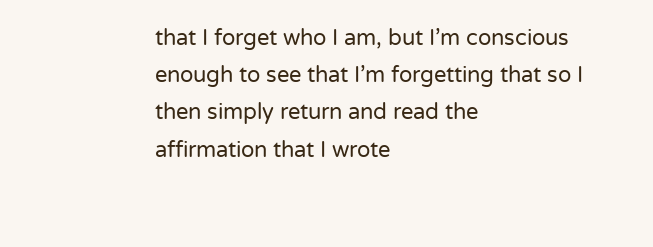that I forget who I am, but I’m conscious enough to see that I’m forgetting that so I then simply return and read the affirmation that I wrote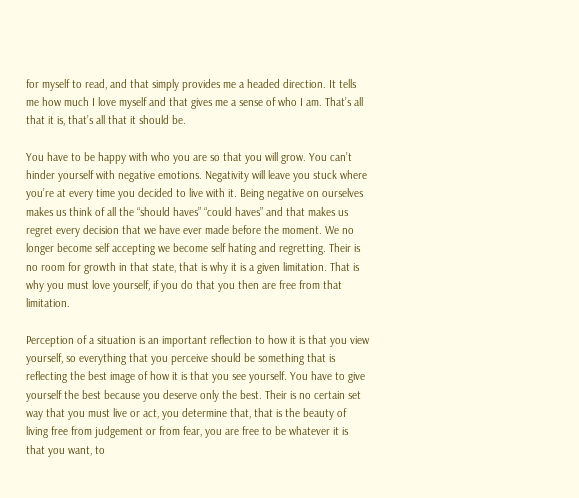for myself to read, and that simply provides me a headed direction. It tells me how much I love myself and that gives me a sense of who I am. That’s all that it is, that’s all that it should be.

You have to be happy with who you are so that you will grow. You can’t hinder yourself with negative emotions. Negativity will leave you stuck where you’re at every time you decided to live with it. Being negative on ourselves makes us think of all the “should haves” “could haves” and that makes us regret every decision that we have ever made before the moment. We no longer become self accepting we become self hating and regretting. Their is no room for growth in that state, that is why it is a given limitation. That is why you must love yourself, if you do that you then are free from that limitation.

Perception of a situation is an important reflection to how it is that you view yourself, so everything that you perceive should be something that is reflecting the best image of how it is that you see yourself. You have to give yourself the best because you deserve only the best. Their is no certain set way that you must live or act, you determine that, that is the beauty of living free from judgement or from fear, you are free to be whatever it is that you want, to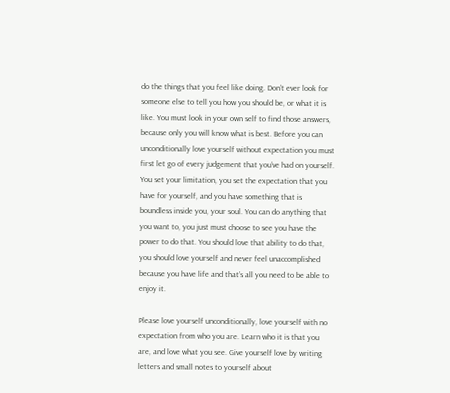do the things that you feel like doing. Don’t ever look for someone else to tell you how you should be, or what it is like. You must look in your own self to find those answers, because only you will know what is best. Before you can unconditionally love yourself without expectation you must first let go of every judgement that you’ve had on yourself. You set your limitation, you set the expectation that you have for yourself, and you have something that is boundless inside you, your soul. You can do anything that you want to, you just must choose to see you have the power to do that. You should love that ability to do that, you should love yourself and never feel unaccomplished because you have life and that’s all you need to be able to enjoy it.

Please love yourself unconditionally, love yourself with no expectation from who you are. Learn who it is that you are, and love what you see. Give yourself love by writing letters and small notes to yourself about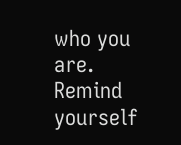who you are. Remind yourself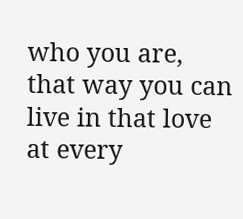who you are, that way you can live in that love at every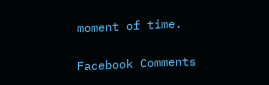moment of time.

Facebook Comments